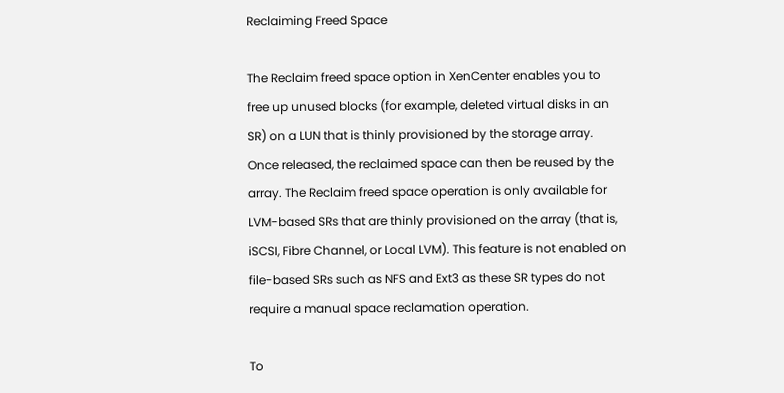Reclaiming Freed Space

The Reclaim freed space option in XenCenter enables you to free up unused blocks (for example, deleted virtual disks in an SR) on a LUN that is thinly provisioned by the storage array. Once released, the reclaimed space can then be reused by the array. The Reclaim freed space operation is only available for LVM-based SRs that are thinly provisioned on the array (that is, iSCSI, Fibre Channel, or Local LVM). This feature is not enabled on file-based SRs such as NFS and Ext3 as these SR types do not require a manual space reclamation operation.

To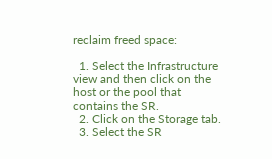reclaim freed space:

  1. Select the Infrastructure view and then click on the host or the pool that contains the SR.
  2. Click on the Storage tab.
  3. Select the SR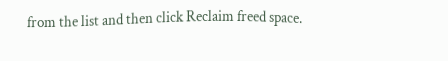from the list and then click Reclaim freed space.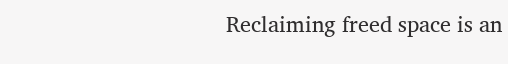Reclaiming freed space is an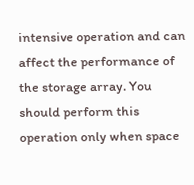intensive operation and can affect the performance of the storage array. You should perform this operation only when space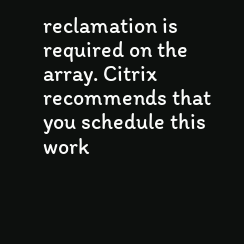reclamation is required on the array. Citrix recommends that you schedule this work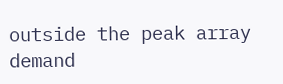outside the peak array demand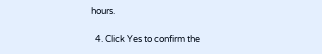hours.

  4. Click Yes to confirm the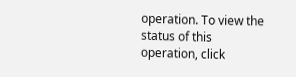operation. To view the status of this operation, click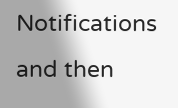Notifications and then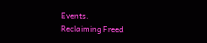Events.
Reclaiming Freed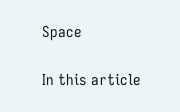Space

In this article